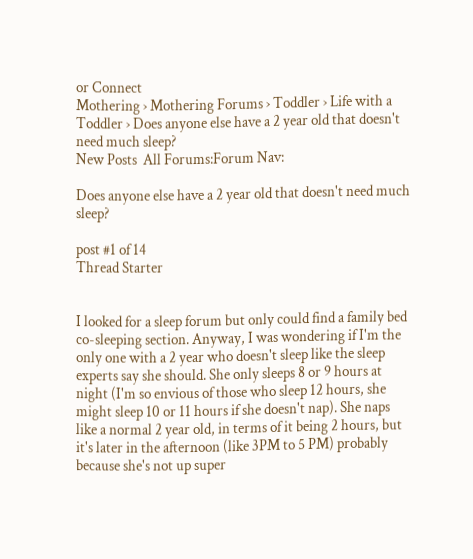or Connect
Mothering › Mothering Forums › Toddler › Life with a Toddler › Does anyone else have a 2 year old that doesn't need much sleep?
New Posts  All Forums:Forum Nav:

Does anyone else have a 2 year old that doesn't need much sleep?

post #1 of 14
Thread Starter


I looked for a sleep forum but only could find a family bed co-sleeping section. Anyway, I was wondering if I'm the only one with a 2 year who doesn't sleep like the sleep experts say she should. She only sleeps 8 or 9 hours at night (I'm so envious of those who sleep 12 hours, she might sleep 10 or 11 hours if she doesn't nap). She naps like a normal 2 year old, in terms of it being 2 hours, but it's later in the afternoon (like 3PM to 5 PM) probably because she's not up super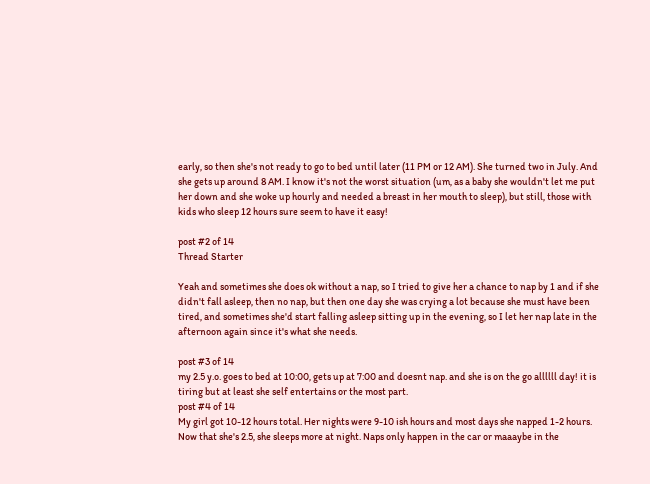early, so then she's not ready to go to bed until later (11 PM or 12 AM). She turned two in July. And she gets up around 8 AM. I know it's not the worst situation (um, as a baby she wouldn't let me put her down and she woke up hourly and needed a breast in her mouth to sleep), but still, those with kids who sleep 12 hours sure seem to have it easy!

post #2 of 14
Thread Starter

Yeah and sometimes she does ok without a nap, so I tried to give her a chance to nap by 1 and if she didn't fall asleep, then no nap, but then one day she was crying a lot because she must have been tired, and sometimes she'd start falling asleep sitting up in the evening, so I let her nap late in the afternoon again since it's what she needs.

post #3 of 14
my 2.5 y.o. goes to bed at 10:00, gets up at 7:00 and doesnt nap. and she is on the go allllll day! it is tiring but at least she self entertains or the most part.
post #4 of 14
My girl got 10-12 hours total. Her nights were 9-10 ish hours and most days she napped 1-2 hours. Now that she's 2.5, she sleeps more at night. Naps only happen in the car or maaaybe in the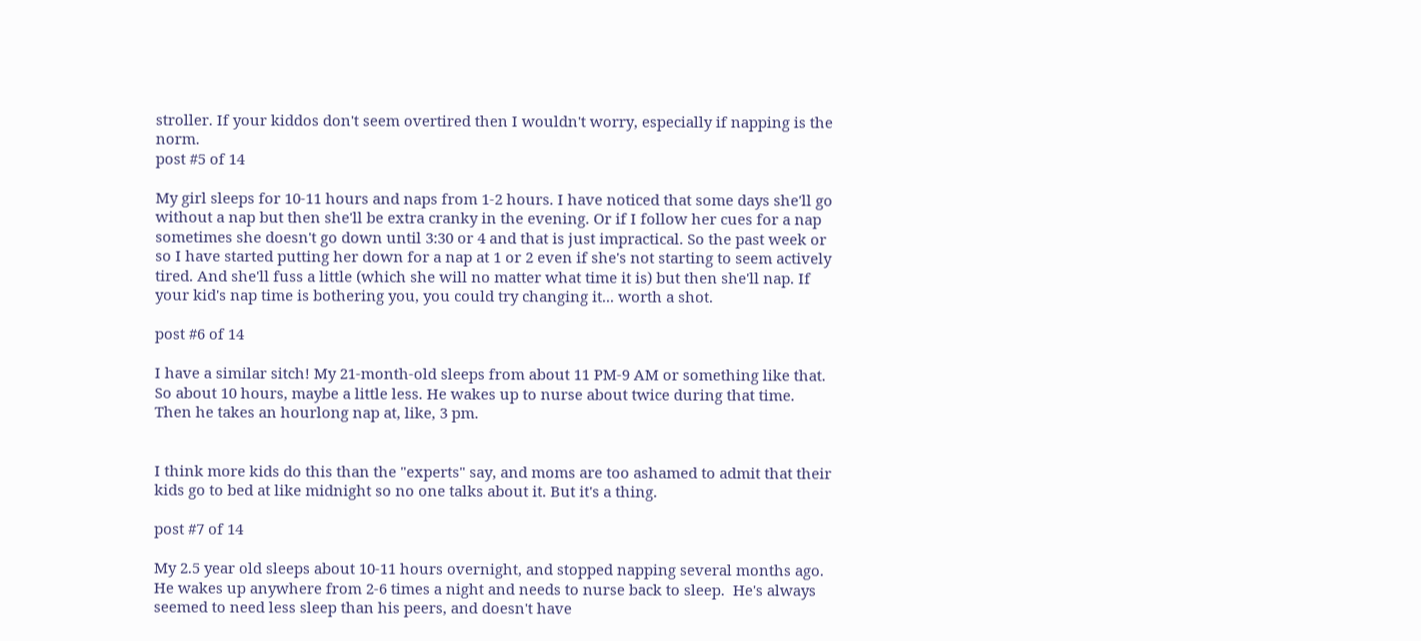stroller. If your kiddos don't seem overtired then I wouldn't worry, especially if napping is the norm.
post #5 of 14

My girl sleeps for 10-11 hours and naps from 1-2 hours. I have noticed that some days she'll go without a nap but then she'll be extra cranky in the evening. Or if I follow her cues for a nap sometimes she doesn't go down until 3:30 or 4 and that is just impractical. So the past week or so I have started putting her down for a nap at 1 or 2 even if she's not starting to seem actively tired. And she'll fuss a little (which she will no matter what time it is) but then she'll nap. If your kid's nap time is bothering you, you could try changing it... worth a shot.

post #6 of 14

I have a similar sitch! My 21-month-old sleeps from about 11 PM-9 AM or something like that. So about 10 hours, maybe a little less. He wakes up to nurse about twice during that time. Then he takes an hourlong nap at, like, 3 pm.


I think more kids do this than the "experts" say, and moms are too ashamed to admit that their kids go to bed at like midnight so no one talks about it. But it's a thing.

post #7 of 14

My 2.5 year old sleeps about 10-11 hours overnight, and stopped napping several months ago.  He wakes up anywhere from 2-6 times a night and needs to nurse back to sleep.  He's always seemed to need less sleep than his peers, and doesn't have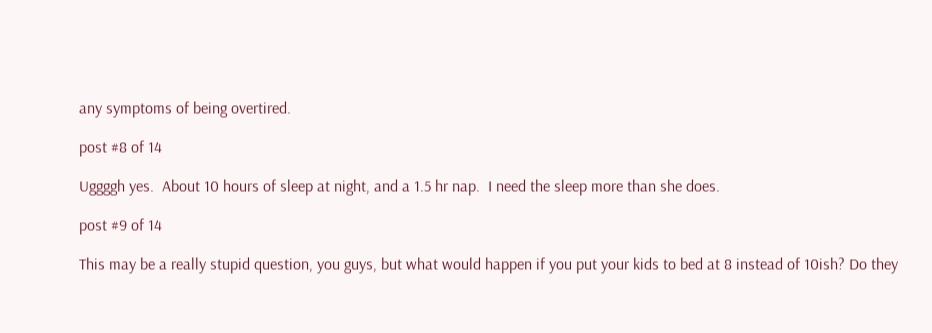any symptoms of being overtired.

post #8 of 14

Uggggh yes.  About 10 hours of sleep at night, and a 1.5 hr nap.  I need the sleep more than she does.

post #9 of 14

This may be a really stupid question, you guys, but what would happen if you put your kids to bed at 8 instead of 10ish? Do they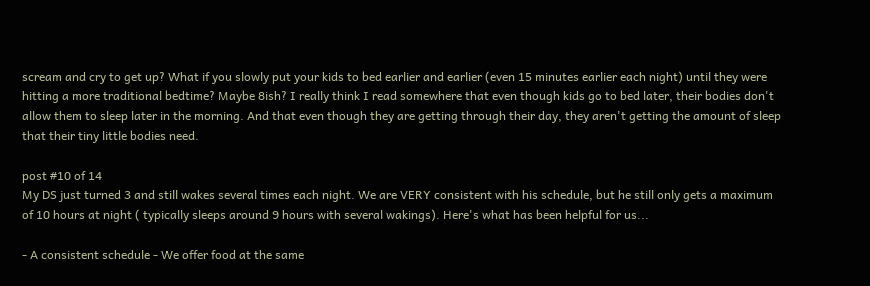scream and cry to get up? What if you slowly put your kids to bed earlier and earlier (even 15 minutes earlier each night) until they were hitting a more traditional bedtime? Maybe 8ish? I really think I read somewhere that even though kids go to bed later, their bodies don't allow them to sleep later in the morning. And that even though they are getting through their day, they aren't getting the amount of sleep that their tiny little bodies need.

post #10 of 14
My DS just turned 3 and still wakes several times each night. We are VERY consistent with his schedule, but he still only gets a maximum of 10 hours at night ( typically sleeps around 9 hours with several wakings). Here's what has been helpful for us...

- A consistent schedule - We offer food at the same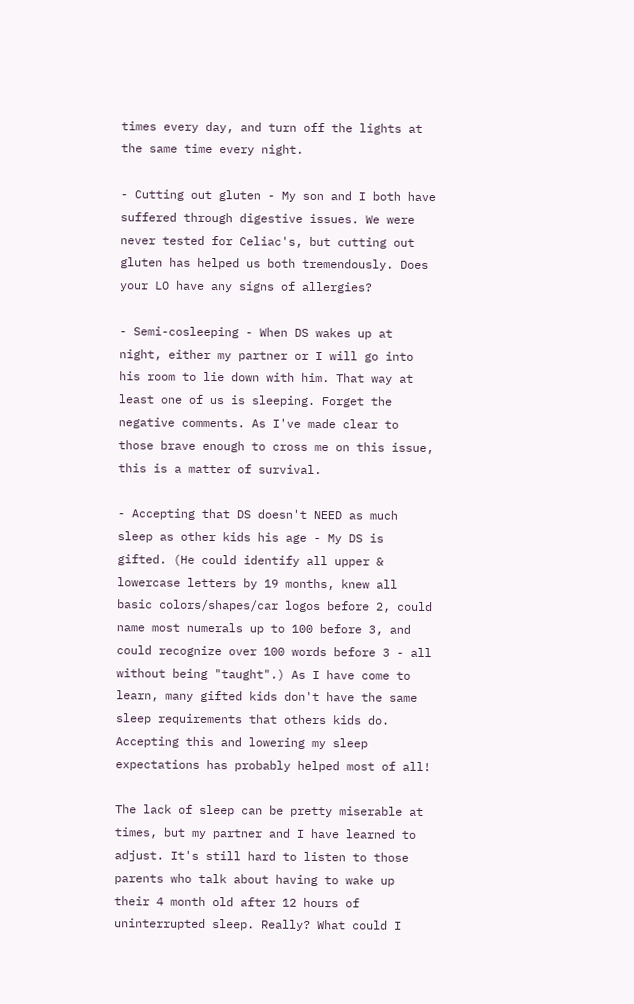times every day, and turn off the lights at the same time every night.

- Cutting out gluten - My son and I both have suffered through digestive issues. We were never tested for Celiac's, but cutting out gluten has helped us both tremendously. Does your LO have any signs of allergies?

- Semi-cosleeping - When DS wakes up at night, either my partner or I will go into his room to lie down with him. That way at least one of us is sleeping. Forget the negative comments. As I've made clear to those brave enough to cross me on this issue, this is a matter of survival.

- Accepting that DS doesn't NEED as much sleep as other kids his age - My DS is gifted. (He could identify all upper & lowercase letters by 19 months, knew all basic colors/shapes/car logos before 2, could name most numerals up to 100 before 3, and could recognize over 100 words before 3 - all without being "taught".) As I have come to learn, many gifted kids don't have the same sleep requirements that others kids do. Accepting this and lowering my sleep expectations has probably helped most of all!

The lack of sleep can be pretty miserable at times, but my partner and I have learned to adjust. It's still hard to listen to those parents who talk about having to wake up their 4 month old after 12 hours of uninterrupted sleep. Really? What could I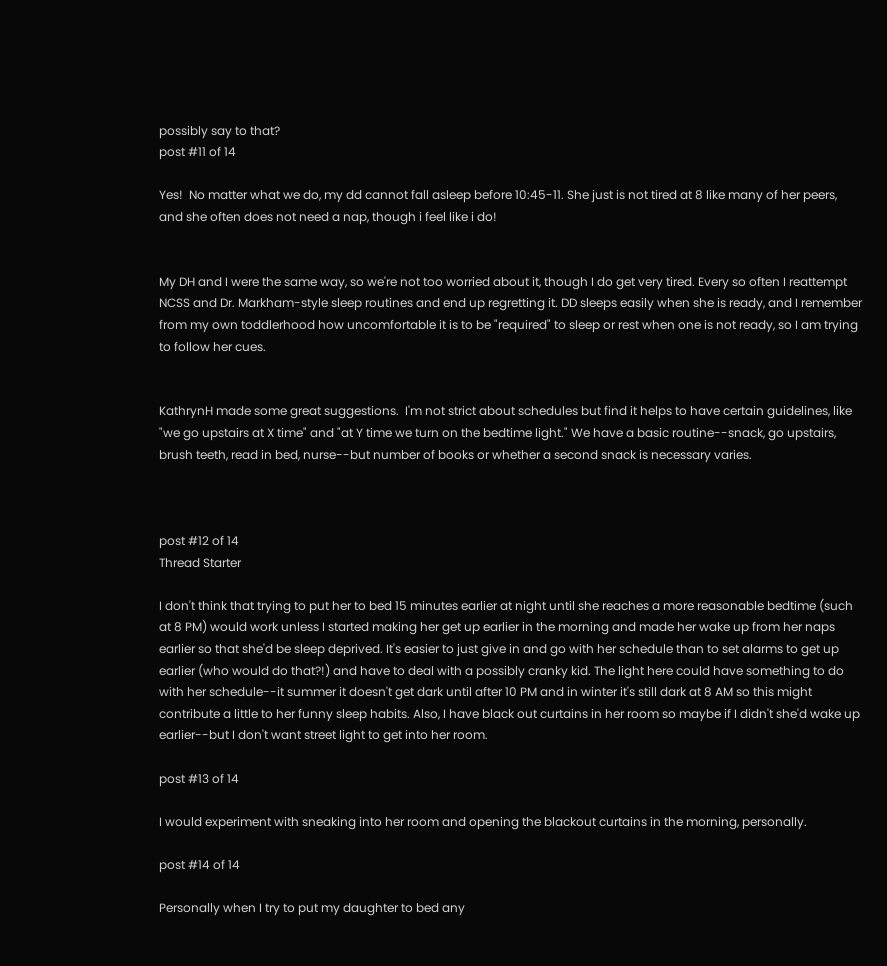possibly say to that?
post #11 of 14

Yes!  No matter what we do, my dd cannot fall asleep before 10:45-11. She just is not tired at 8 like many of her peers, and she often does not need a nap, though i feel like i do!


My DH and I were the same way, so we're not too worried about it, though I do get very tired. Every so often I reattempt NCSS and Dr. Markham-style sleep routines and end up regretting it. DD sleeps easily when she is ready, and I remember from my own toddlerhood how uncomfortable it is to be "required" to sleep or rest when one is not ready, so I am trying to follow her cues.


KathrynH made some great suggestions.  I'm not strict about schedules but find it helps to have certain guidelines, like "we go upstairs at X time" and "at Y time we turn on the bedtime light." We have a basic routine--snack, go upstairs, brush teeth, read in bed, nurse--but number of books or whether a second snack is necessary varies.



post #12 of 14
Thread Starter

I don't think that trying to put her to bed 15 minutes earlier at night until she reaches a more reasonable bedtime (such at 8 PM) would work unless I started making her get up earlier in the morning and made her wake up from her naps earlier so that she'd be sleep deprived. It's easier to just give in and go with her schedule than to set alarms to get up earlier (who would do that?!) and have to deal with a possibly cranky kid. The light here could have something to do with her schedule--it summer it doesn't get dark until after 10 PM and in winter it's still dark at 8 AM so this might contribute a little to her funny sleep habits. Also, I have black out curtains in her room so maybe if I didn't she'd wake up earlier--but I don't want street light to get into her room.

post #13 of 14

I would experiment with sneaking into her room and opening the blackout curtains in the morning, personally.

post #14 of 14

Personally when I try to put my daughter to bed any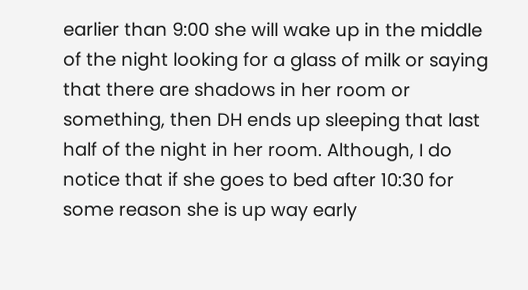earlier than 9:00 she will wake up in the middle of the night looking for a glass of milk or saying that there are shadows in her room or something, then DH ends up sleeping that last half of the night in her room. Although, I do notice that if she goes to bed after 10:30 for some reason she is up way early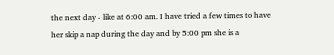the next day - like at 6:00 am. I have tried a few times to have her skip a nap during the day and by 5:00 pm she is a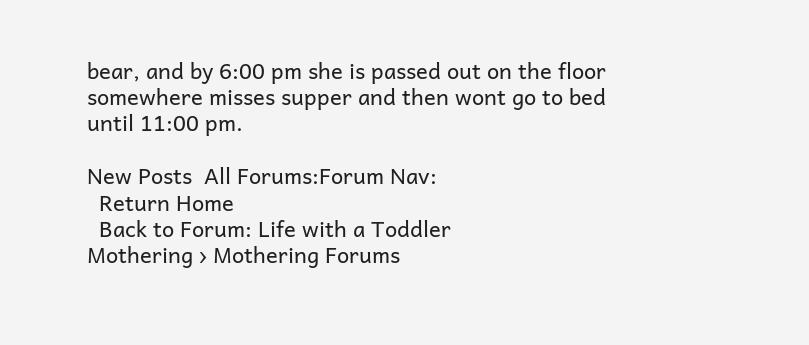bear, and by 6:00 pm she is passed out on the floor somewhere misses supper and then wont go to bed until 11:00 pm.

New Posts  All Forums:Forum Nav:
  Return Home
  Back to Forum: Life with a Toddler
Mothering › Mothering Forums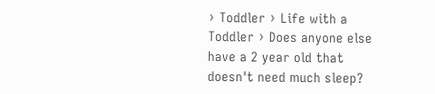› Toddler › Life with a Toddler › Does anyone else have a 2 year old that doesn't need much sleep?